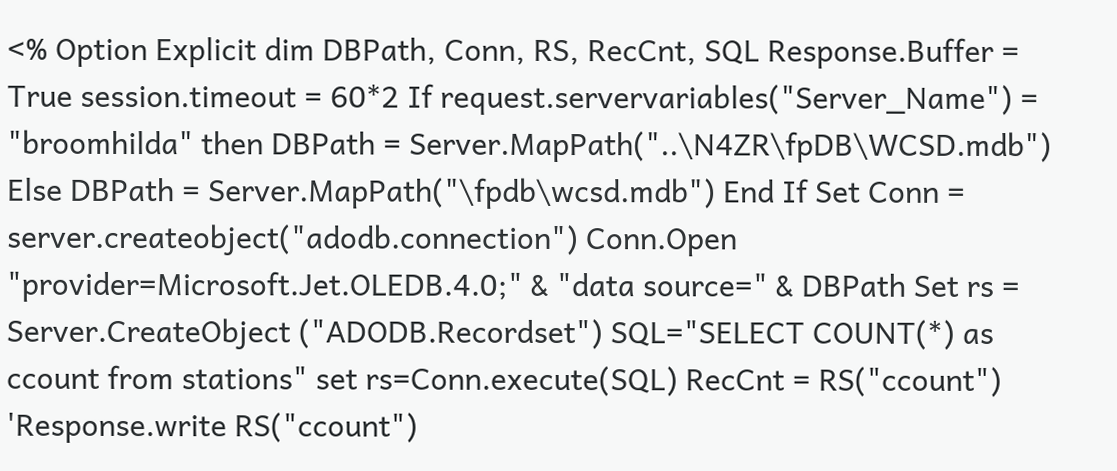<% Option Explicit dim DBPath, Conn, RS, RecCnt, SQL Response.Buffer = True session.timeout = 60*2 If request.servervariables("Server_Name") = "broomhilda" then DBPath = Server.MapPath("..\N4ZR\fpDB\WCSD.mdb") Else DBPath = Server.MapPath("\fpdb\wcsd.mdb") End If Set Conn = server.createobject("adodb.connection") Conn.Open "provider=Microsoft.Jet.OLEDB.4.0;" & "data source=" & DBPath Set rs = Server.CreateObject ("ADODB.Recordset") SQL="SELECT COUNT(*) as ccount from stations" set rs=Conn.execute(SQL) RecCnt = RS("ccount") 'Response.write RS("ccount")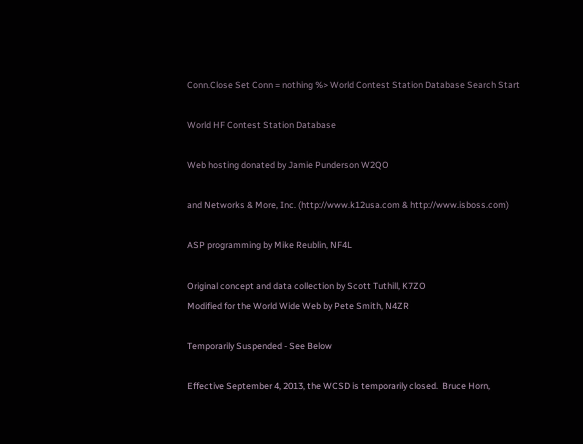Conn.Close Set Conn = nothing %> World Contest Station Database Search Start

World HF Contest Station Database

Web hosting donated by Jamie Punderson W2QO

and Networks & More, Inc. (http://www.k12usa.com & http://www.isboss.com)

ASP programming by Mike Reublin, NF4L

Original concept and data collection by Scott Tuthill, K7ZO
Modified for the World Wide Web by Pete Smith, N4ZR

Temporarily Suspended - See Below

Effective September 4, 2013, the WCSD is temporarily closed.  Bruce Horn,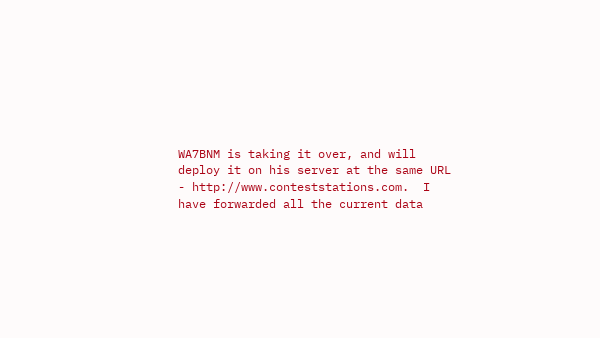WA7BNM is taking it over, and will deploy it on his server at the same URL - http://www.conteststations.com.  I have forwarded all the current data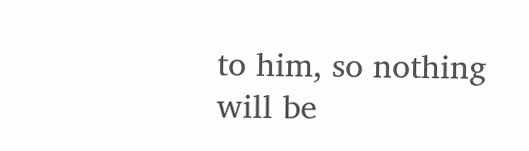to him, so nothing will be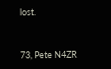lost.


73, Pete N4ZR